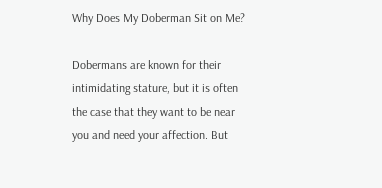Why Does My Doberman Sit on Me?

Dobermans are known for their intimidating stature, but it is often the case that they want to be near you and need your affection. But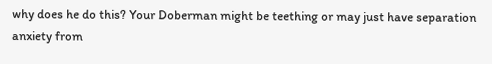why does he do this? Your Doberman might be teething or may just have separation anxiety from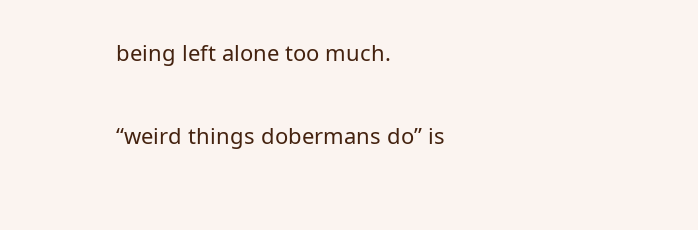being left alone too much.

“weird things dobermans do” is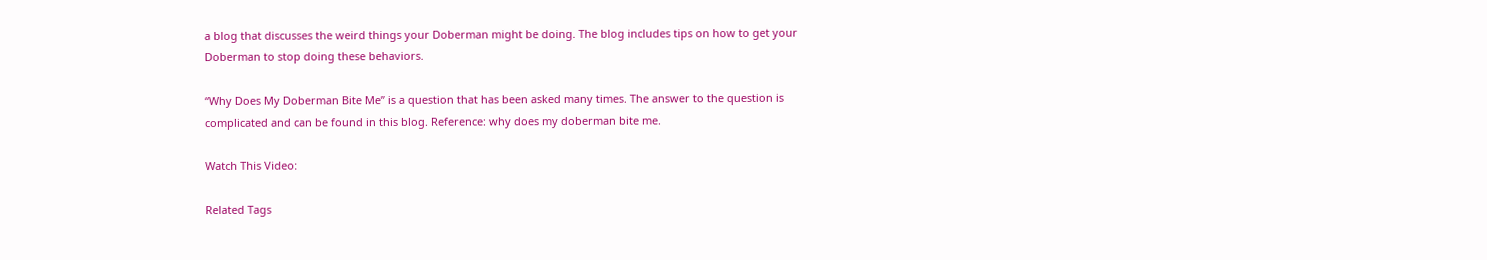a blog that discusses the weird things your Doberman might be doing. The blog includes tips on how to get your Doberman to stop doing these behaviors.

“Why Does My Doberman Bite Me” is a question that has been asked many times. The answer to the question is complicated and can be found in this blog. Reference: why does my doberman bite me.

Watch This Video:

Related Tags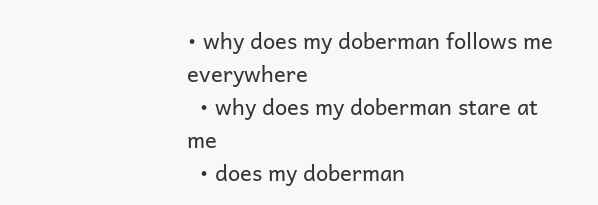• why does my doberman follows me everywhere
  • why does my doberman stare at me
  • does my doberman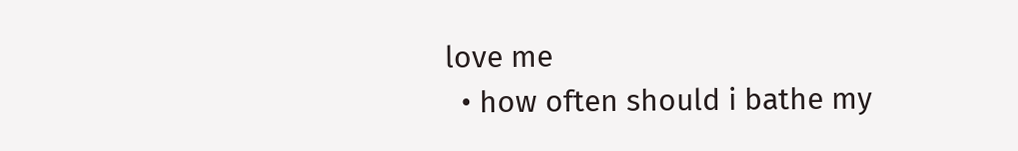love me
  • how often should i bathe my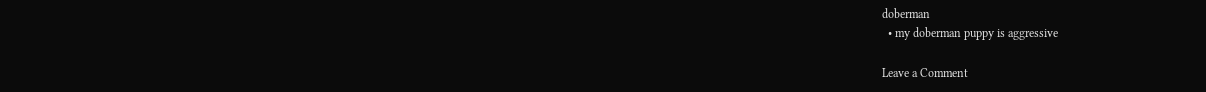doberman
  • my doberman puppy is aggressive

Leave a Comment